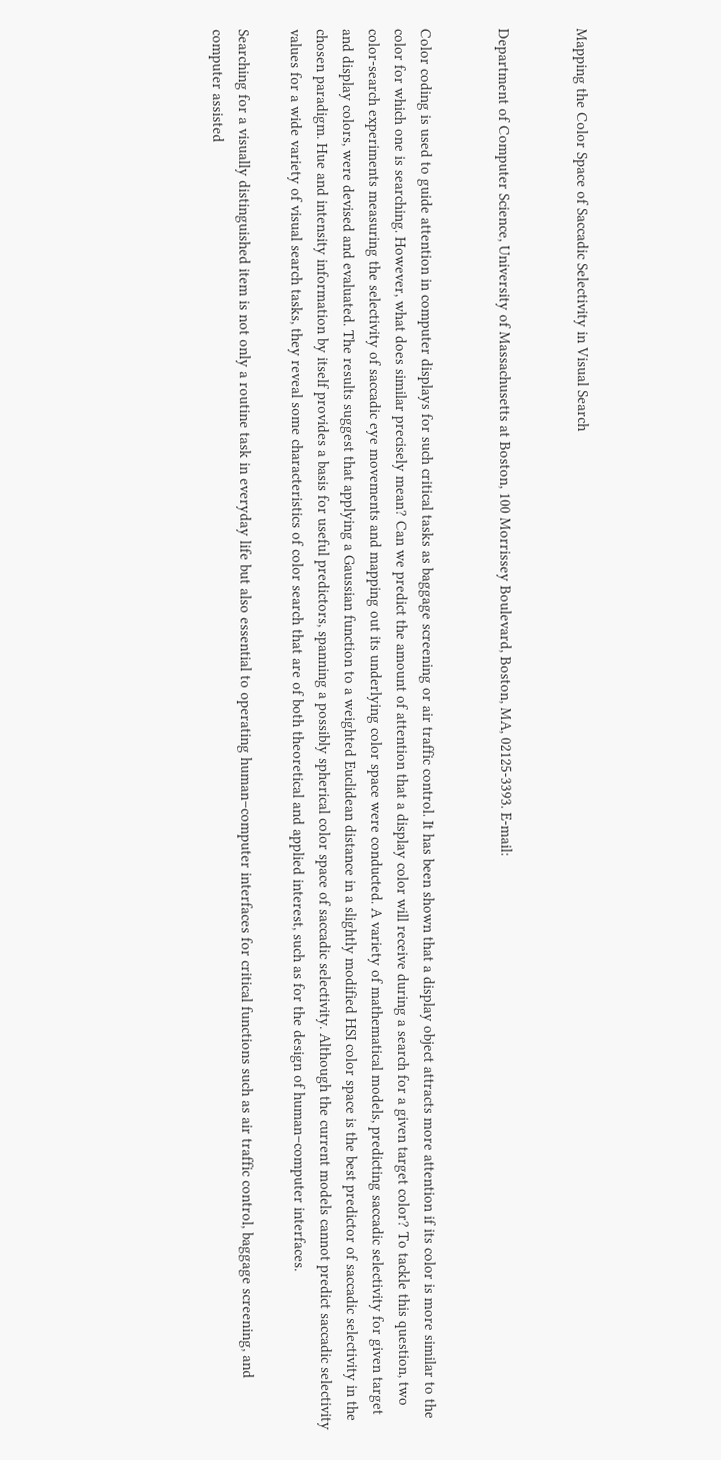Mapping the Color Space of Saccadic Selectivity in Visual Search


Department of Computer Science, University of Massachusetts at Boston, 100 Morrissey Boulevard, Boston, MA, 02125-3393. E-mail:


Color coding is used to guide attention in computer displays for such critical tasks as baggage screening or air traffic control. It has been shown that a display object attracts more attention if its color is more similar to the color for which one is searching. However, what does similar precisely mean? Can we predict the amount of attention that a display color will receive during a search for a given target color? To tackle this question, two color-search experiments measuring the selectivity of saccadic eye movements and mapping out its underlying color space were conducted. A variety of mathematical models, predicting saccadic selectivity for given target and display colors, were devised and evaluated. The results suggest that applying a Gaussian function to a weighted Euclidean distance in a slightly modified HSI color space is the best predictor of saccadic selectivity in the chosen paradigm. Hue and intensity information by itself provides a basis for useful predictors, spanning a possibly spherical color space of saccadic selectivity. Although the current models cannot predict saccadic selectivity values for a wide variety of visual search tasks, they reveal some characteristics of color search that are of both theoretical and applied interest, such as for the design of human–computer interfaces.

Searching for a visually distinguished item is not only a routine task in everyday life but also essential to operating human–computer interfaces for critical functions such as air traffic control, baggage screening, and computer assisted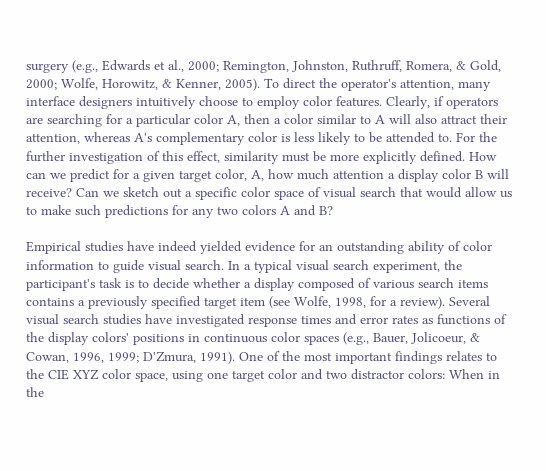surgery (e.g., Edwards et al., 2000; Remington, Johnston, Ruthruff, Romera, & Gold, 2000; Wolfe, Horowitz, & Kenner, 2005). To direct the operator's attention, many interface designers intuitively choose to employ color features. Clearly, if operators are searching for a particular color A, then a color similar to A will also attract their attention, whereas A's complementary color is less likely to be attended to. For the further investigation of this effect, similarity must be more explicitly defined. How can we predict for a given target color, A, how much attention a display color B will receive? Can we sketch out a specific color space of visual search that would allow us to make such predictions for any two colors A and B?

Empirical studies have indeed yielded evidence for an outstanding ability of color information to guide visual search. In a typical visual search experiment, the participant's task is to decide whether a display composed of various search items contains a previously specified target item (see Wolfe, 1998, for a review). Several visual search studies have investigated response times and error rates as functions of the display colors' positions in continuous color spaces (e.g., Bauer, Jolicoeur, & Cowan, 1996, 1999; D'Zmura, 1991). One of the most important findings relates to the CIE XYZ color space, using one target color and two distractor colors: When in the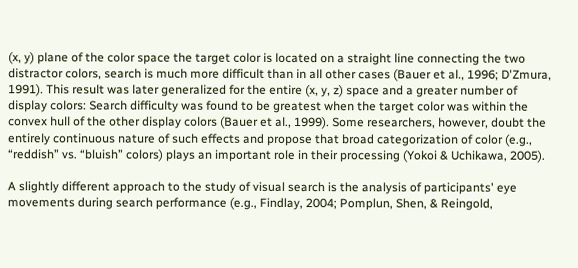(x, y) plane of the color space the target color is located on a straight line connecting the two distractor colors, search is much more difficult than in all other cases (Bauer et al., 1996; D'Zmura, 1991). This result was later generalized for the entire (x, y, z) space and a greater number of display colors: Search difficulty was found to be greatest when the target color was within the convex hull of the other display colors (Bauer et al., 1999). Some researchers, however, doubt the entirely continuous nature of such effects and propose that broad categorization of color (e.g., “reddish” vs. “bluish” colors) plays an important role in their processing (Yokoi & Uchikawa, 2005).

A slightly different approach to the study of visual search is the analysis of participants' eye movements during search performance (e.g., Findlay, 2004; Pomplun, Shen, & Reingold,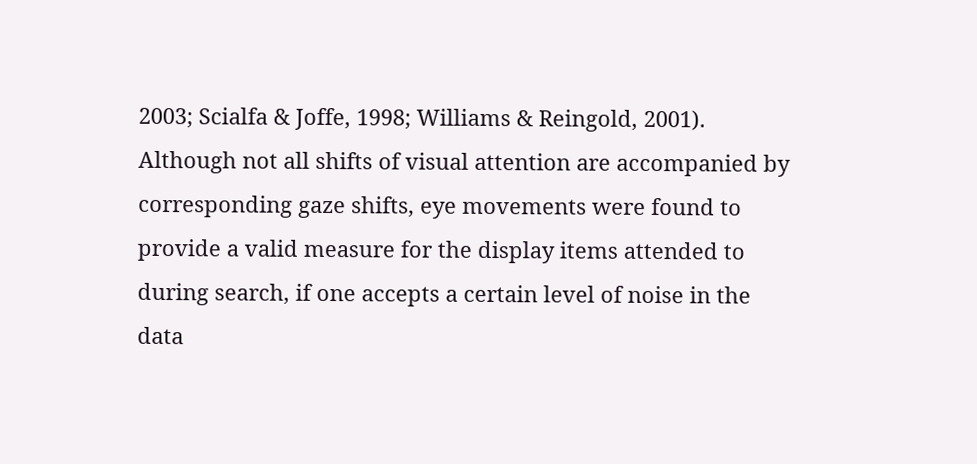2003; Scialfa & Joffe, 1998; Williams & Reingold, 2001). Although not all shifts of visual attention are accompanied by corresponding gaze shifts, eye movements were found to provide a valid measure for the display items attended to during search, if one accepts a certain level of noise in the data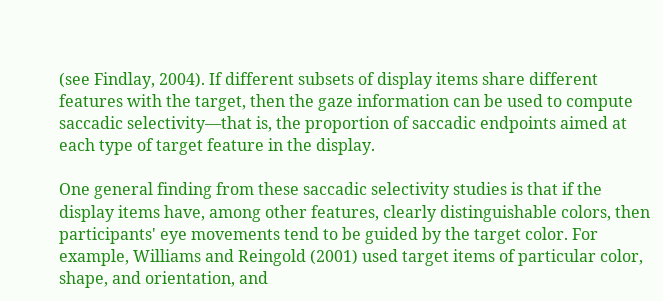(see Findlay, 2004). If different subsets of display items share different features with the target, then the gaze information can be used to compute saccadic selectivity—that is, the proportion of saccadic endpoints aimed at each type of target feature in the display.

One general finding from these saccadic selectivity studies is that if the display items have, among other features, clearly distinguishable colors, then participants' eye movements tend to be guided by the target color. For example, Williams and Reingold (2001) used target items of particular color, shape, and orientation, and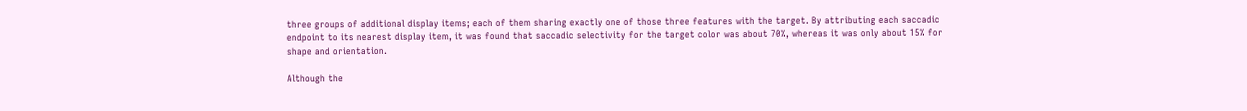three groups of additional display items; each of them sharing exactly one of those three features with the target. By attributing each saccadic endpoint to its nearest display item, it was found that saccadic selectivity for the target color was about 70%, whereas it was only about 15% for shape and orientation.

Although the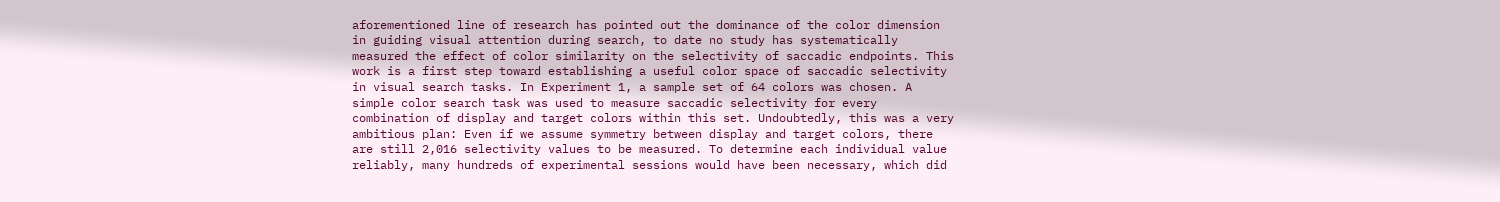aforementioned line of research has pointed out the dominance of the color dimension in guiding visual attention during search, to date no study has systematically measured the effect of color similarity on the selectivity of saccadic endpoints. This work is a first step toward establishing a useful color space of saccadic selectivity in visual search tasks. In Experiment 1, a sample set of 64 colors was chosen. A simple color search task was used to measure saccadic selectivity for every combination of display and target colors within this set. Undoubtedly, this was a very ambitious plan: Even if we assume symmetry between display and target colors, there are still 2,016 selectivity values to be measured. To determine each individual value reliably, many hundreds of experimental sessions would have been necessary, which did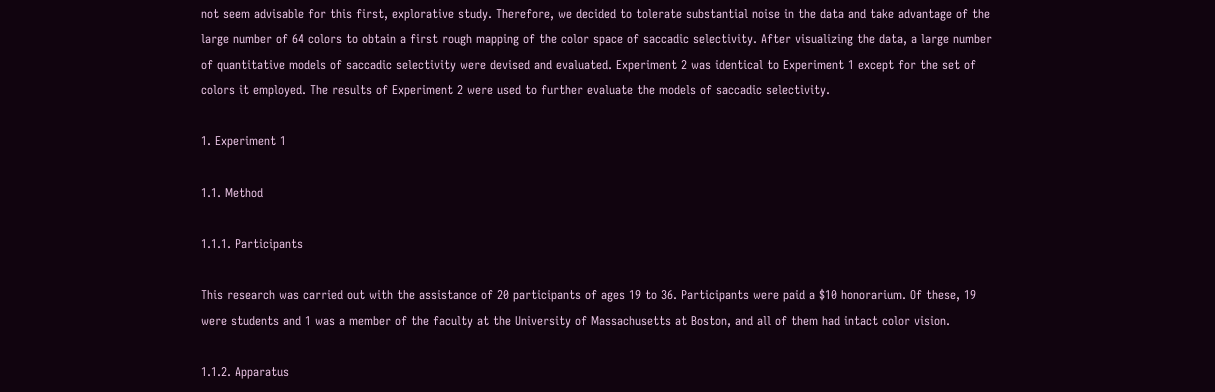not seem advisable for this first, explorative study. Therefore, we decided to tolerate substantial noise in the data and take advantage of the large number of 64 colors to obtain a first rough mapping of the color space of saccadic selectivity. After visualizing the data, a large number of quantitative models of saccadic selectivity were devised and evaluated. Experiment 2 was identical to Experiment 1 except for the set of colors it employed. The results of Experiment 2 were used to further evaluate the models of saccadic selectivity.

1. Experiment 1

1.1. Method

1.1.1. Participants

This research was carried out with the assistance of 20 participants of ages 19 to 36. Participants were paid a $10 honorarium. Of these, 19 were students and 1 was a member of the faculty at the University of Massachusetts at Boston, and all of them had intact color vision.

1.1.2. Apparatus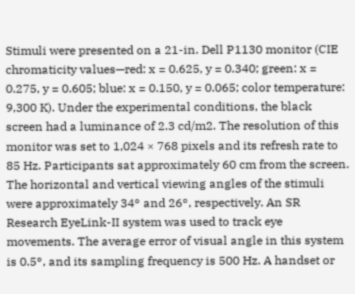Stimuli were presented on a 21-in. Dell P1130 monitor (CIE chromaticity values—red: x = 0.625, y = 0.340; green: x = 0.275, y = 0.605; blue: x = 0.150, y = 0.065; color temperature: 9,300 K). Under the experimental conditions, the black screen had a luminance of 2.3 cd/m2. The resolution of this monitor was set to 1,024 × 768 pixels and its refresh rate to 85 Hz. Participants sat approximately 60 cm from the screen. The horizontal and vertical viewing angles of the stimuli were approximately 34° and 26°, respectively. An SR Research EyeLink-II system was used to track eye movements. The average error of visual angle in this system is 0.5°, and its sampling frequency is 500 Hz. A handset or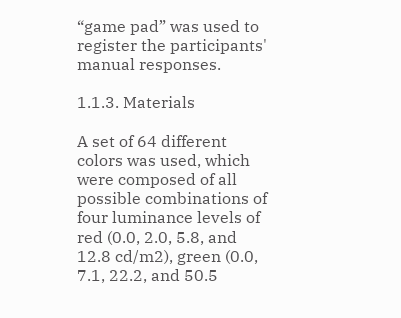“game pad” was used to register the participants' manual responses.

1.1.3. Materials

A set of 64 different colors was used, which were composed of all possible combinations of four luminance levels of red (0.0, 2.0, 5.8, and 12.8 cd/m2), green (0.0, 7.1, 22.2, and 50.5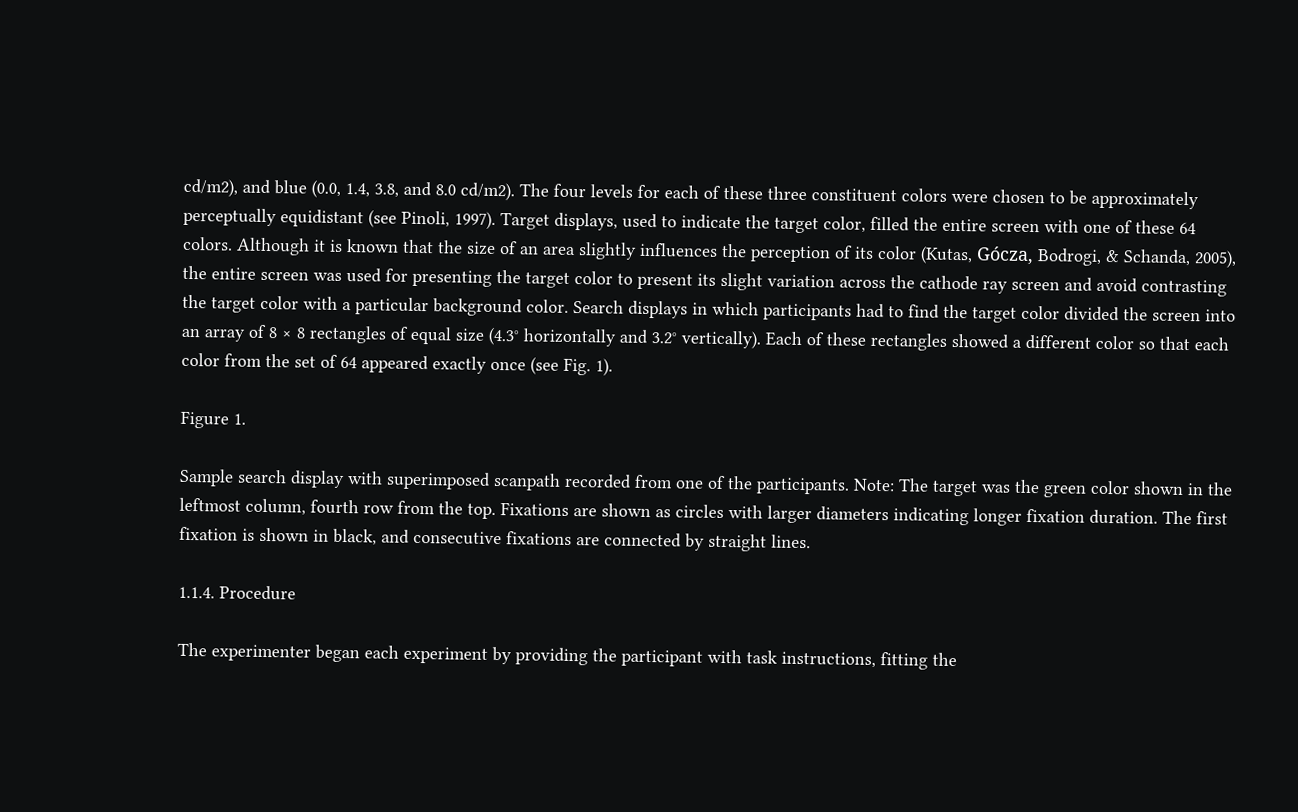cd/m2), and blue (0.0, 1.4, 3.8, and 8.0 cd/m2). The four levels for each of these three constituent colors were chosen to be approximately perceptually equidistant (see Pinoli, 1997). Target displays, used to indicate the target color, filled the entire screen with one of these 64 colors. Although it is known that the size of an area slightly influences the perception of its color (Kutas, Gócza, Bodrogi, & Schanda, 2005), the entire screen was used for presenting the target color to present its slight variation across the cathode ray screen and avoid contrasting the target color with a particular background color. Search displays in which participants had to find the target color divided the screen into an array of 8 × 8 rectangles of equal size (4.3° horizontally and 3.2° vertically). Each of these rectangles showed a different color so that each color from the set of 64 appeared exactly once (see Fig. 1).

Figure 1.

Sample search display with superimposed scanpath recorded from one of the participants. Note: The target was the green color shown in the leftmost column, fourth row from the top. Fixations are shown as circles with larger diameters indicating longer fixation duration. The first fixation is shown in black, and consecutive fixations are connected by straight lines.

1.1.4. Procedure

The experimenter began each experiment by providing the participant with task instructions, fitting the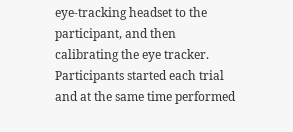eye-tracking headset to the participant, and then calibrating the eye tracker. Participants started each trial and at the same time performed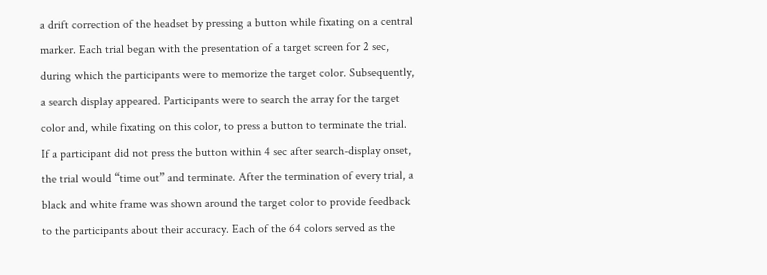a drift correction of the headset by pressing a button while fixating on a central marker. Each trial began with the presentation of a target screen for 2 sec, during which the participants were to memorize the target color. Subsequently, a search display appeared. Participants were to search the array for the target color and, while fixating on this color, to press a button to terminate the trial. If a participant did not press the button within 4 sec after search-display onset, the trial would “time out” and terminate. After the termination of every trial, a black and white frame was shown around the target color to provide feedback to the participants about their accuracy. Each of the 64 colors served as the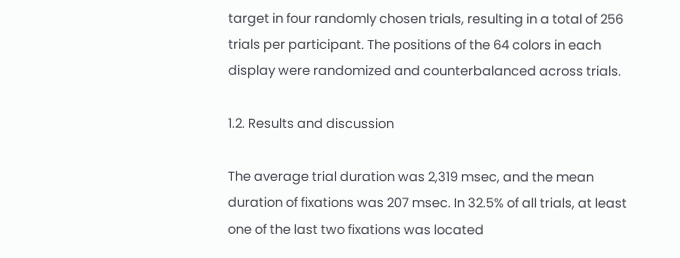target in four randomly chosen trials, resulting in a total of 256 trials per participant. The positions of the 64 colors in each display were randomized and counterbalanced across trials.

1.2. Results and discussion

The average trial duration was 2,319 msec, and the mean duration of fixations was 207 msec. In 32.5% of all trials, at least one of the last two fixations was located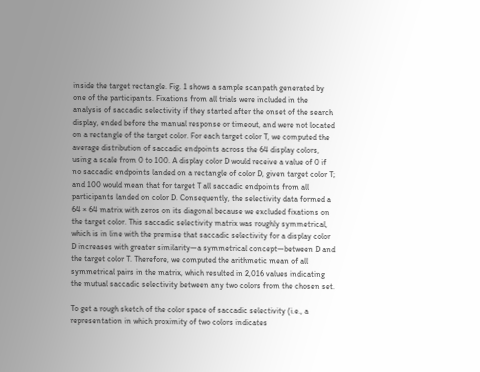inside the target rectangle. Fig. 1 shows a sample scanpath generated by one of the participants. Fixations from all trials were included in the analysis of saccadic selectivity if they started after the onset of the search display, ended before the manual response or timeout, and were not located on a rectangle of the target color. For each target color T, we computed the average distribution of saccadic endpoints across the 64 display colors, using a scale from 0 to 100. A display color D would receive a value of 0 if no saccadic endpoints landed on a rectangle of color D, given target color T; and 100 would mean that for target T all saccadic endpoints from all participants landed on color D. Consequently, the selectivity data formed a 64 × 64 matrix with zeros on its diagonal because we excluded fixations on the target color. This saccadic selectivity matrix was roughly symmetrical, which is in line with the premise that saccadic selectivity for a display color D increases with greater similarity—a symmetrical concept—between D and the target color T. Therefore, we computed the arithmetic mean of all symmetrical pairs in the matrix, which resulted in 2,016 values indicating the mutual saccadic selectivity between any two colors from the chosen set.

To get a rough sketch of the color space of saccadic selectivity (i.e., a representation in which proximity of two colors indicates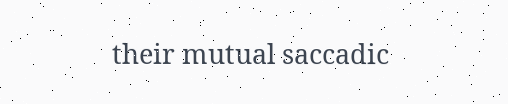their mutual saccadic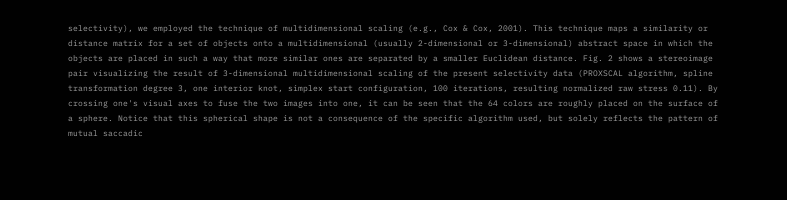selectivity), we employed the technique of multidimensional scaling (e.g., Cox & Cox, 2001). This technique maps a similarity or distance matrix for a set of objects onto a multidimensional (usually 2-dimensional or 3-dimensional) abstract space in which the objects are placed in such a way that more similar ones are separated by a smaller Euclidean distance. Fig. 2 shows a stereoimage pair visualizing the result of 3-dimensional multidimensional scaling of the present selectivity data (PROXSCAL algorithm, spline transformation degree 3, one interior knot, simplex start configuration, 100 iterations, resulting normalized raw stress 0.11). By crossing one's visual axes to fuse the two images into one, it can be seen that the 64 colors are roughly placed on the surface of a sphere. Notice that this spherical shape is not a consequence of the specific algorithm used, but solely reflects the pattern of mutual saccadic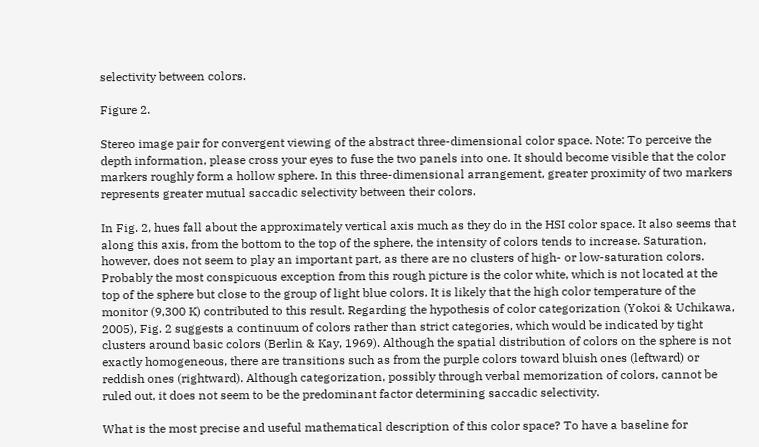selectivity between colors.

Figure 2.

Stereo image pair for convergent viewing of the abstract three-dimensional color space. Note: To perceive the depth information, please cross your eyes to fuse the two panels into one. It should become visible that the color markers roughly form a hollow sphere. In this three-dimensional arrangement, greater proximity of two markers represents greater mutual saccadic selectivity between their colors.

In Fig. 2, hues fall about the approximately vertical axis much as they do in the HSI color space. It also seems that along this axis, from the bottom to the top of the sphere, the intensity of colors tends to increase. Saturation, however, does not seem to play an important part, as there are no clusters of high- or low-saturation colors. Probably the most conspicuous exception from this rough picture is the color white, which is not located at the top of the sphere but close to the group of light blue colors. It is likely that the high color temperature of the monitor (9,300 K) contributed to this result. Regarding the hypothesis of color categorization (Yokoi & Uchikawa, 2005), Fig. 2 suggests a continuum of colors rather than strict categories, which would be indicated by tight clusters around basic colors (Berlin & Kay, 1969). Although the spatial distribution of colors on the sphere is not exactly homogeneous, there are transitions such as from the purple colors toward bluish ones (leftward) or reddish ones (rightward). Although categorization, possibly through verbal memorization of colors, cannot be ruled out, it does not seem to be the predominant factor determining saccadic selectivity.

What is the most precise and useful mathematical description of this color space? To have a baseline for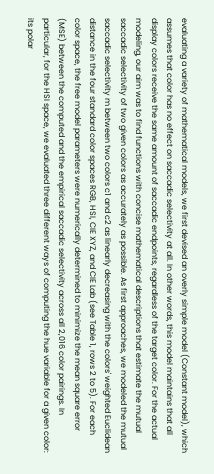evaluating a variety of mathematical models, we first devised an overly simple model (Constant model), which assumes that color has no effect on saccadic selectivity at all. In other words, this model maintains that all display colors receive the same amount of saccadic endpoints, regardless of the target color. For the actual modeling, our aim was to find functions with concise mathematical descriptions that estimate the mutual saccadic selectivity of two given colors as accurately as possible. As first approaches, we modeled the mutual saccadic selectivity m between two colors c1 and c2 as linearly decreasing with the colors' weighted Euclidean distance in the four standard color spaces RGB, HSI, CIE XYZ, and CIE Lab (see Table 1, rows 2 to 5). For each color space, the free model parameters were numerically determined to minimize the mean square error (MSE) between the computed and the empirical saccadic selectivity across all 2,016 color pairings. In particular, for the HSI space, we evaluated three different ways of computing the hue variable for a given color: its polar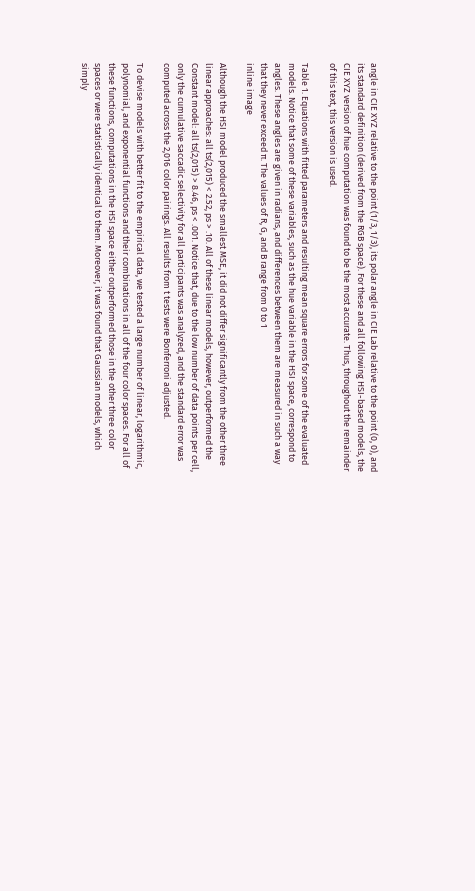angle in CIE XYZ relative to the point (1/3, 1/3), its polar angle in CIE Lab relative to the point (0, 0), and its standard definition (derived from the RGB space). For these and all following HSI-based models, the CIE XYZ version of hue computation was found to be the most accurate. Thus, throughout the remainder of this text, this version is used.

Table 1. Equations with fitted parameters and resulting mean square errors for some of the evaluated models. Notice that some of these variables, such as the hue variable in the HSI space, correspond to angles. These angles are given in radians, and differences between them are measured in such a way that they never exceed π. The values of R, G, and B range from 0 to 1
inline image

Although the HSI model produced the smallest MSE, it did not differ significantly from the other three linear approaches: all ts(2,015) < 2.52, ps > .10. All of these linear models, however, outperformed the Constant model: all ts(2,015) > 8.46, ps < .001. Notice that, due to the low number of data points per cell, only the cumulative saccadic selectivity for all participants was analyzed, and the standard error was computed across the 2,016 color pairings. All results from t tests were Bonferroni adjusted.

To devise models with better fit to the empirical data, we tested a large number of linear, logarithmic, polynomial, and exponential functions and their combinations in all of the four color spaces. For all of these functions, computations in the HSI space either outperformed those in the other three color spaces or were statistically identical to them. Moreover, it was found that Gaussian models, which simply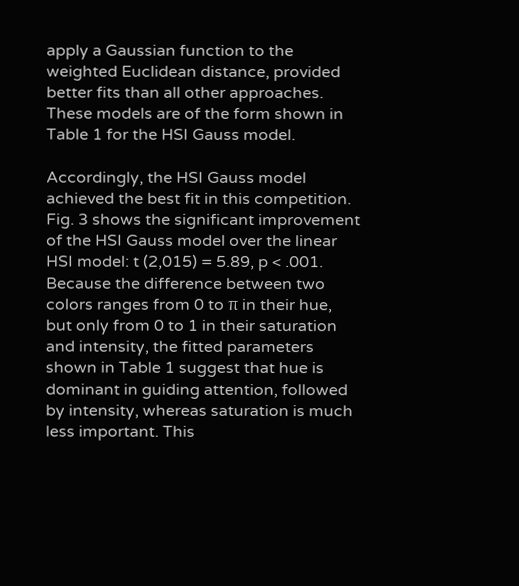apply a Gaussian function to the weighted Euclidean distance, provided better fits than all other approaches. These models are of the form shown in Table 1 for the HSI Gauss model.

Accordingly, the HSI Gauss model achieved the best fit in this competition. Fig. 3 shows the significant improvement of the HSI Gauss model over the linear HSI model: t (2,015) = 5.89, p < .001. Because the difference between two colors ranges from 0 to π in their hue, but only from 0 to 1 in their saturation and intensity, the fitted parameters shown in Table 1 suggest that hue is dominant in guiding attention, followed by intensity, whereas saturation is much less important. This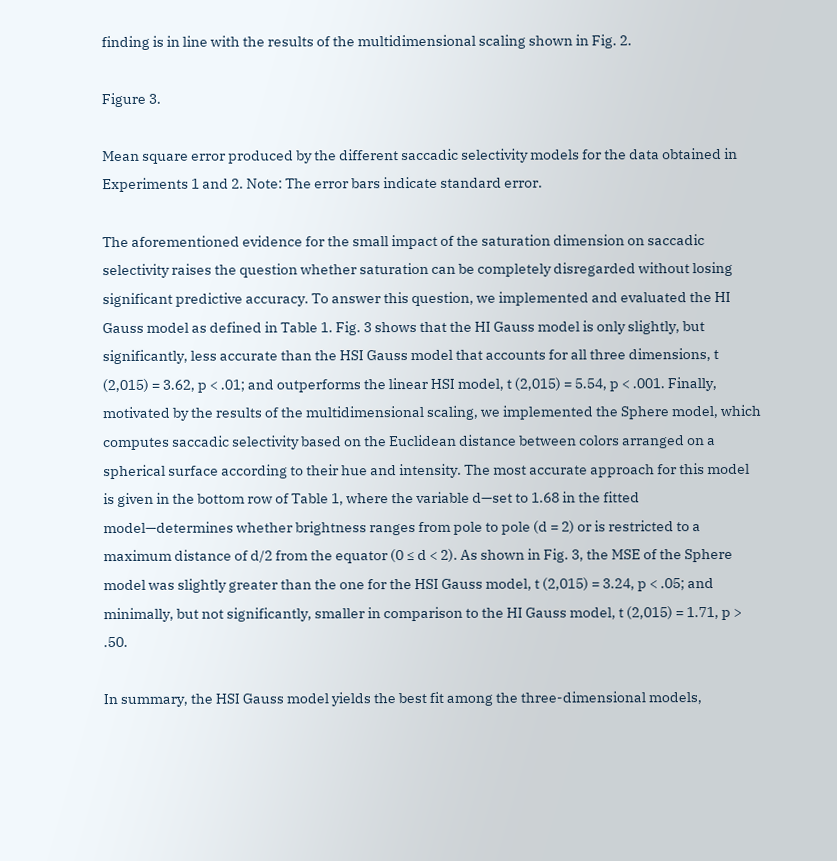finding is in line with the results of the multidimensional scaling shown in Fig. 2.

Figure 3.

Mean square error produced by the different saccadic selectivity models for the data obtained in Experiments 1 and 2. Note: The error bars indicate standard error.

The aforementioned evidence for the small impact of the saturation dimension on saccadic selectivity raises the question whether saturation can be completely disregarded without losing significant predictive accuracy. To answer this question, we implemented and evaluated the HI Gauss model as defined in Table 1. Fig. 3 shows that the HI Gauss model is only slightly, but significantly, less accurate than the HSI Gauss model that accounts for all three dimensions, t (2,015) = 3.62, p < .01; and outperforms the linear HSI model, t (2,015) = 5.54, p < .001. Finally, motivated by the results of the multidimensional scaling, we implemented the Sphere model, which computes saccadic selectivity based on the Euclidean distance between colors arranged on a spherical surface according to their hue and intensity. The most accurate approach for this model is given in the bottom row of Table 1, where the variable d—set to 1.68 in the fitted model—determines whether brightness ranges from pole to pole (d = 2) or is restricted to a maximum distance of d/2 from the equator (0 ≤ d < 2). As shown in Fig. 3, the MSE of the Sphere model was slightly greater than the one for the HSI Gauss model, t (2,015) = 3.24, p < .05; and minimally, but not significantly, smaller in comparison to the HI Gauss model, t (2,015) = 1.71, p > .50.

In summary, the HSI Gauss model yields the best fit among the three-dimensional models,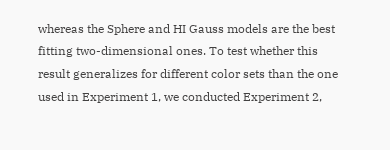whereas the Sphere and HI Gauss models are the best fitting two-dimensional ones. To test whether this result generalizes for different color sets than the one used in Experiment 1, we conducted Experiment 2,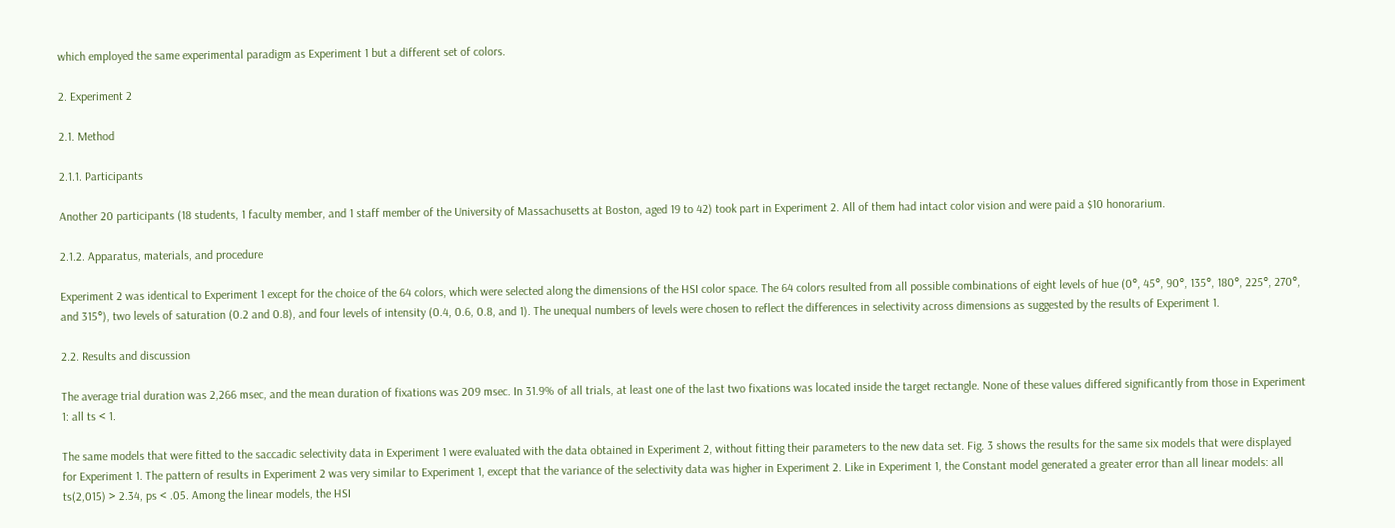which employed the same experimental paradigm as Experiment 1 but a different set of colors.

2. Experiment 2

2.1. Method

2.1.1. Participants

Another 20 participants (18 students, 1 faculty member, and 1 staff member of the University of Massachusetts at Boston, aged 19 to 42) took part in Experiment 2. All of them had intact color vision and were paid a $10 honorarium.

2.1.2. Apparatus, materials, and procedure

Experiment 2 was identical to Experiment 1 except for the choice of the 64 colors, which were selected along the dimensions of the HSI color space. The 64 colors resulted from all possible combinations of eight levels of hue (0°, 45°, 90°, 135°, 180°, 225°, 270°, and 315°), two levels of saturation (0.2 and 0.8), and four levels of intensity (0.4, 0.6, 0.8, and 1). The unequal numbers of levels were chosen to reflect the differences in selectivity across dimensions as suggested by the results of Experiment 1.

2.2. Results and discussion

The average trial duration was 2,266 msec, and the mean duration of fixations was 209 msec. In 31.9% of all trials, at least one of the last two fixations was located inside the target rectangle. None of these values differed significantly from those in Experiment 1: all ts < 1.

The same models that were fitted to the saccadic selectivity data in Experiment 1 were evaluated with the data obtained in Experiment 2, without fitting their parameters to the new data set. Fig. 3 shows the results for the same six models that were displayed for Experiment 1. The pattern of results in Experiment 2 was very similar to Experiment 1, except that the variance of the selectivity data was higher in Experiment 2. Like in Experiment 1, the Constant model generated a greater error than all linear models: all ts(2,015) > 2.34, ps < .05. Among the linear models, the HSI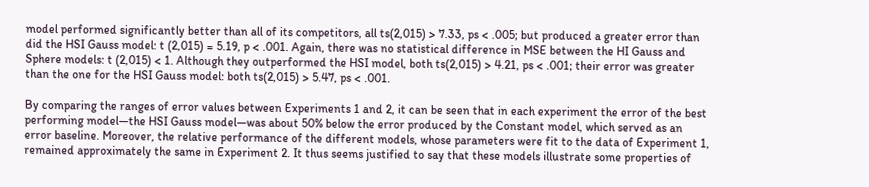model performed significantly better than all of its competitors, all ts(2,015) > 7.33, ps < .005; but produced a greater error than did the HSI Gauss model: t (2,015) = 5.19, p < .001. Again, there was no statistical difference in MSE between the HI Gauss and Sphere models: t (2,015) < 1. Although they outperformed the HSI model, both ts(2,015) > 4.21, ps < .001; their error was greater than the one for the HSI Gauss model: both ts(2,015) > 5.47, ps < .001.

By comparing the ranges of error values between Experiments 1 and 2, it can be seen that in each experiment the error of the best performing model—the HSI Gauss model—was about 50% below the error produced by the Constant model, which served as an error baseline. Moreover, the relative performance of the different models, whose parameters were fit to the data of Experiment 1, remained approximately the same in Experiment 2. It thus seems justified to say that these models illustrate some properties of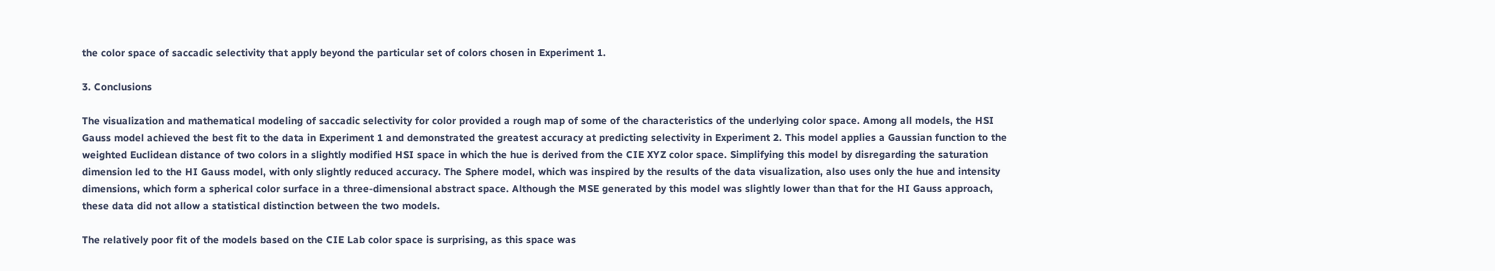the color space of saccadic selectivity that apply beyond the particular set of colors chosen in Experiment 1.

3. Conclusions

The visualization and mathematical modeling of saccadic selectivity for color provided a rough map of some of the characteristics of the underlying color space. Among all models, the HSI Gauss model achieved the best fit to the data in Experiment 1 and demonstrated the greatest accuracy at predicting selectivity in Experiment 2. This model applies a Gaussian function to the weighted Euclidean distance of two colors in a slightly modified HSI space in which the hue is derived from the CIE XYZ color space. Simplifying this model by disregarding the saturation dimension led to the HI Gauss model, with only slightly reduced accuracy. The Sphere model, which was inspired by the results of the data visualization, also uses only the hue and intensity dimensions, which form a spherical color surface in a three-dimensional abstract space. Although the MSE generated by this model was slightly lower than that for the HI Gauss approach, these data did not allow a statistical distinction between the two models.

The relatively poor fit of the models based on the CIE Lab color space is surprising, as this space was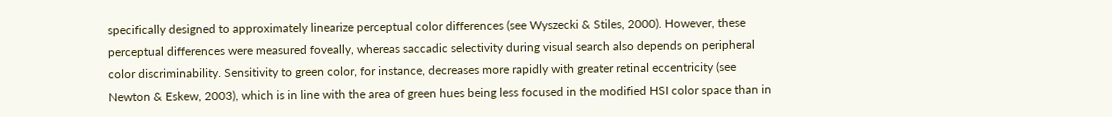specifically designed to approximately linearize perceptual color differences (see Wyszecki & Stiles, 2000). However, these perceptual differences were measured foveally, whereas saccadic selectivity during visual search also depends on peripheral color discriminability. Sensitivity to green color, for instance, decreases more rapidly with greater retinal eccentricity (see Newton & Eskew, 2003), which is in line with the area of green hues being less focused in the modified HSI color space than in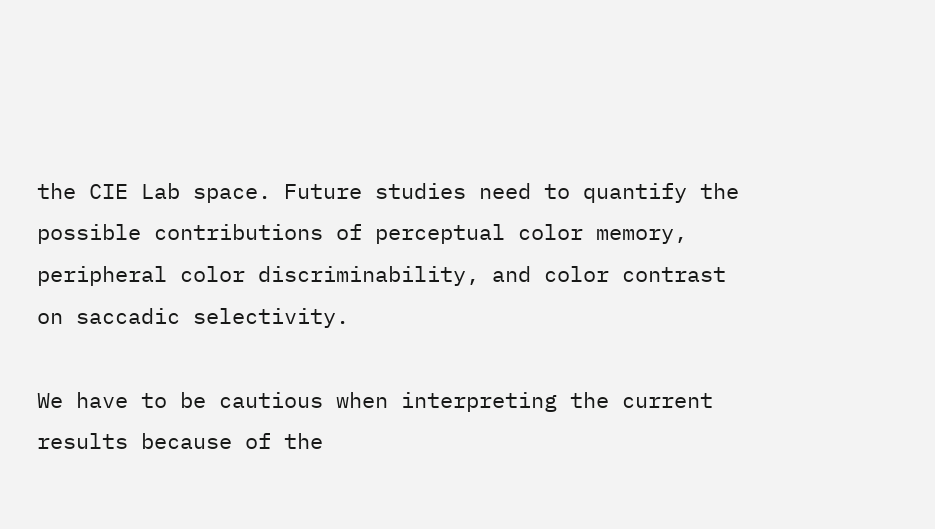the CIE Lab space. Future studies need to quantify the possible contributions of perceptual color memory, peripheral color discriminability, and color contrast on saccadic selectivity.

We have to be cautious when interpreting the current results because of the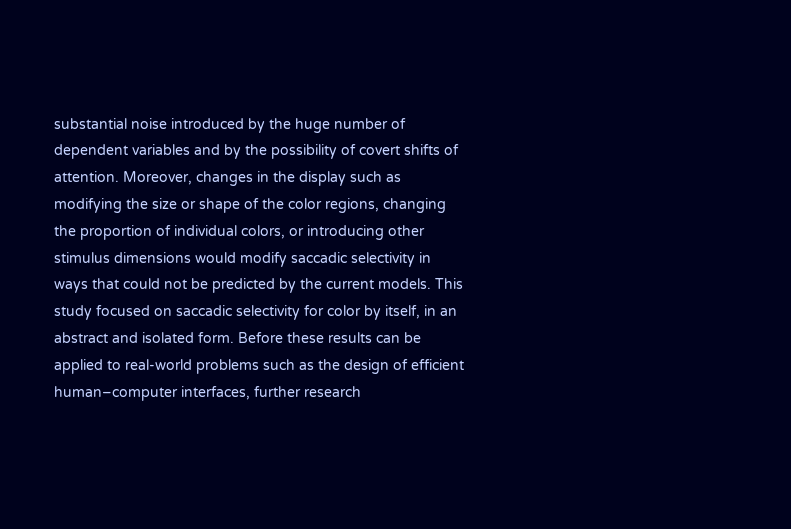substantial noise introduced by the huge number of dependent variables and by the possibility of covert shifts of attention. Moreover, changes in the display such as modifying the size or shape of the color regions, changing the proportion of individual colors, or introducing other stimulus dimensions would modify saccadic selectivity in ways that could not be predicted by the current models. This study focused on saccadic selectivity for color by itself, in an abstract and isolated form. Before these results can be applied to real-world problems such as the design of efficient human–computer interfaces, further research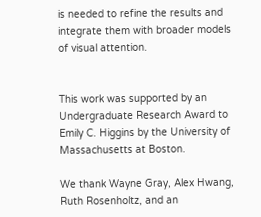is needed to refine the results and integrate them with broader models of visual attention.


This work was supported by an Undergraduate Research Award to Emily C. Higgins by the University of Massachusetts at Boston.

We thank Wayne Gray, Alex Hwang, Ruth Rosenholtz, and an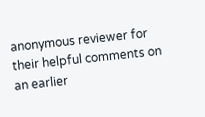anonymous reviewer for their helpful comments on an earlier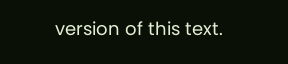version of this text.